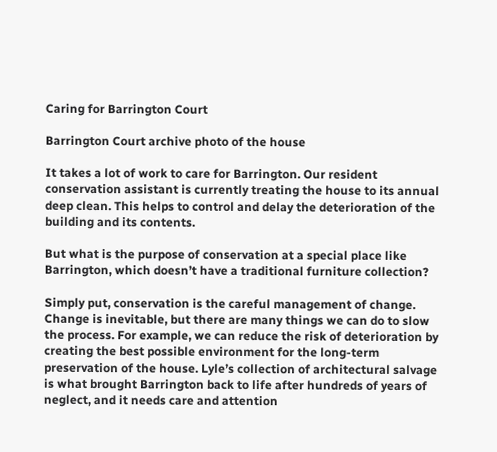Caring for Barrington Court

Barrington Court archive photo of the house

It takes a lot of work to care for Barrington. Our resident conservation assistant is currently treating the house to its annual deep clean. This helps to control and delay the deterioration of the building and its contents.

But what is the purpose of conservation at a special place like Barrington, which doesn’t have a traditional furniture collection?

Simply put, conservation is the careful management of change. Change is inevitable, but there are many things we can do to slow the process. For example, we can reduce the risk of deterioration by creating the best possible environment for the long-term preservation of the house. Lyle’s collection of architectural salvage is what brought Barrington back to life after hundreds of years of neglect, and it needs care and attention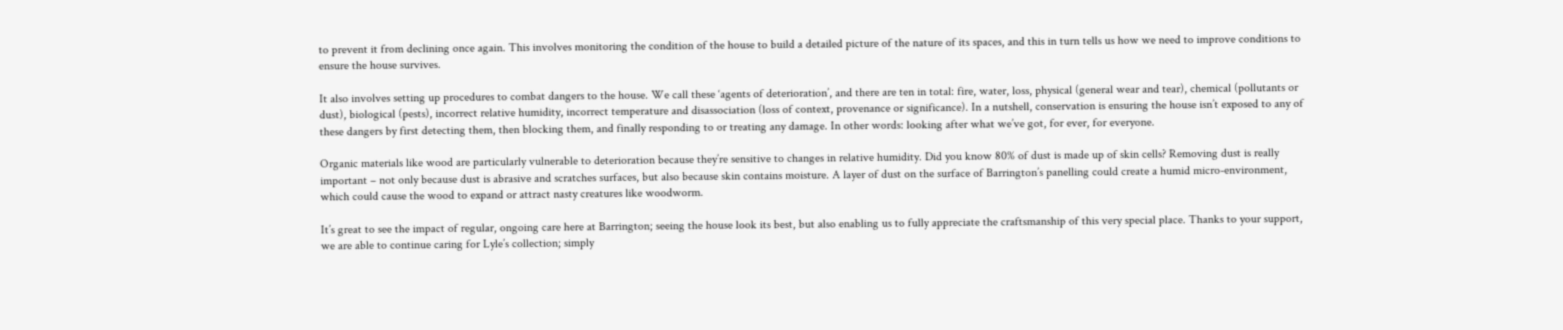to prevent it from declining once again. This involves monitoring the condition of the house to build a detailed picture of the nature of its spaces, and this in turn tells us how we need to improve conditions to ensure the house survives.

It also involves setting up procedures to combat dangers to the house. We call these ‘agents of deterioration’, and there are ten in total: fire, water, loss, physical (general wear and tear), chemical (pollutants or dust), biological (pests), incorrect relative humidity, incorrect temperature and disassociation (loss of context, provenance or significance). In a nutshell, conservation is ensuring the house isn’t exposed to any of these dangers by first detecting them, then blocking them, and finally responding to or treating any damage. In other words: looking after what we’ve got, for ever, for everyone.

Organic materials like wood are particularly vulnerable to deterioration because they’re sensitive to changes in relative humidity. Did you know 80% of dust is made up of skin cells? Removing dust is really important – not only because dust is abrasive and scratches surfaces, but also because skin contains moisture. A layer of dust on the surface of Barrington’s panelling could create a humid micro-environment, which could cause the wood to expand or attract nasty creatures like woodworm.

It’s great to see the impact of regular, ongoing care here at Barrington; seeing the house look its best, but also enabling us to fully appreciate the craftsmanship of this very special place. Thanks to your support, we are able to continue caring for Lyle’s collection; simply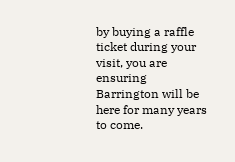by buying a raffle ticket during your visit, you are ensuring Barrington will be here for many years to come.